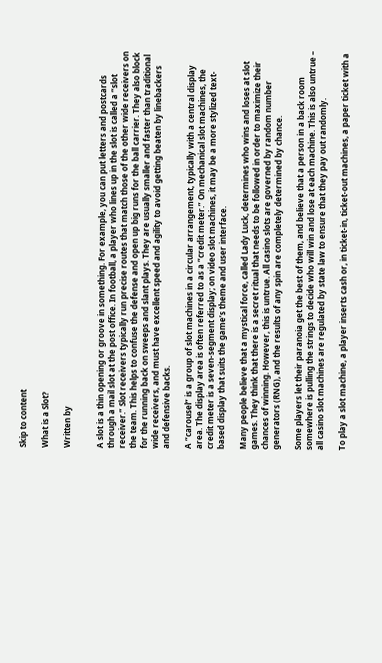Skip to content

What is a Slot?

Written by


A slot is a thin opening or groove in something. For example, you can put letters and postcards through a mail slot at the post office. In football, a player who lines up in the slot is called a “slot receiver.” Slot receivers typically run precise routes that match those of the other wide receivers on the team. This helps to confuse the defense and open up big runs for the ball carrier. They also block for the running back on sweeps and slant plays. They are usually smaller and faster than traditional wide receivers, and must have excellent speed and agility to avoid getting beaten by linebackers and defensive backs.

A “carousel” is a group of slot machines in a circular arrangement, typically with a central display area. The display area is often referred to as a “credit meter.” On mechanical slot machines, the credit meter is a seven-segment display; on video slot machines, it may be a more stylized text-based display that suits the game’s theme and user interface.

Many people believe that a mystical force, called Lady Luck, determines who wins and loses at slot games. They think that there is a secret ritual that needs to be followed in order to maximize their chances of winning. However, this is untrue. All casino slots are governed by random number generators (RNG), and the results of any spin are completely determined by chance.

Some players let their paranoia get the best of them, and believe that a person in a back room somewhere is pulling the strings to decide who will win and lose at each machine. This is also untrue – all casino slot machines are regulated by state law to ensure that they pay out randomly.

To play a slot machine, a player inserts cash or, in ticket-in, ticket-out machines, a paper ticket with a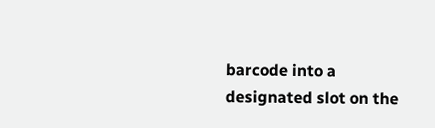barcode into a designated slot on the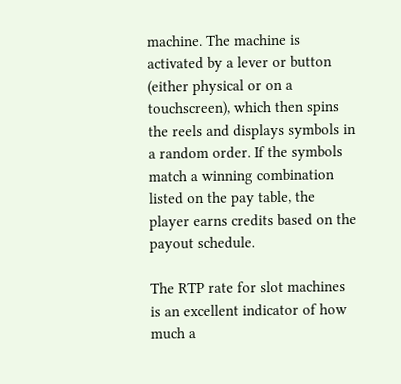machine. The machine is activated by a lever or button (either physical or on a touchscreen), which then spins the reels and displays symbols in a random order. If the symbols match a winning combination listed on the pay table, the player earns credits based on the payout schedule.

The RTP rate for slot machines is an excellent indicator of how much a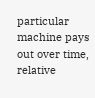particular machine pays out over time, relative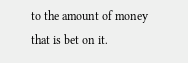to the amount of money that is bet on it.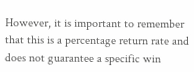However, it is important to remember that this is a percentage return rate and does not guarantee a specific win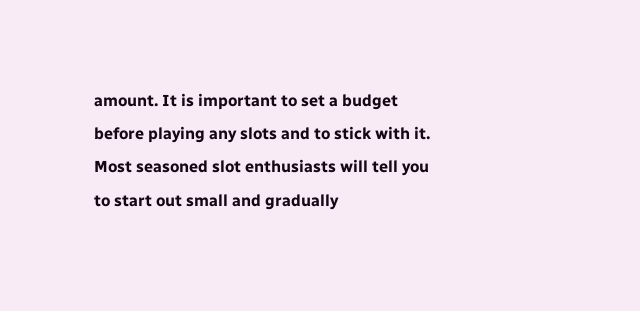amount. It is important to set a budget before playing any slots and to stick with it. Most seasoned slot enthusiasts will tell you to start out small and gradually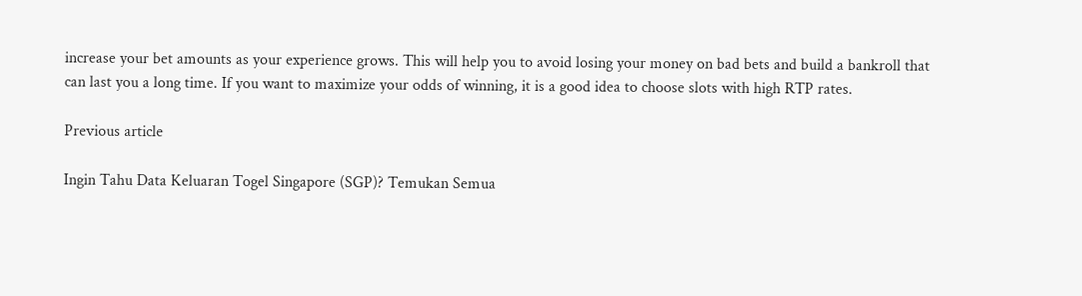increase your bet amounts as your experience grows. This will help you to avoid losing your money on bad bets and build a bankroll that can last you a long time. If you want to maximize your odds of winning, it is a good idea to choose slots with high RTP rates.

Previous article

Ingin Tahu Data Keluaran Togel Singapore (SGP)? Temukan Semua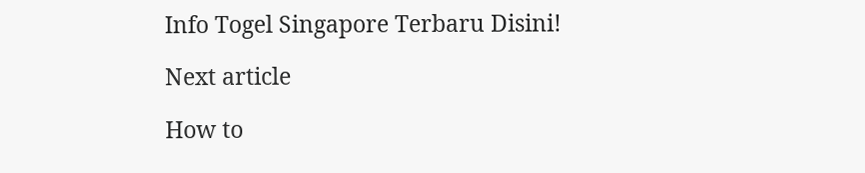Info Togel Singapore Terbaru Disini!

Next article

How to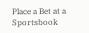Place a Bet at a Sportsbook